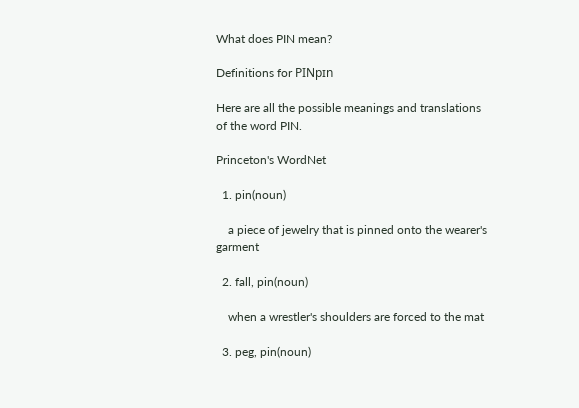What does PIN mean?

Definitions for PINpɪn

Here are all the possible meanings and translations of the word PIN.

Princeton's WordNet

  1. pin(noun)

    a piece of jewelry that is pinned onto the wearer's garment

  2. fall, pin(noun)

    when a wrestler's shoulders are forced to the mat

  3. peg, pin(noun)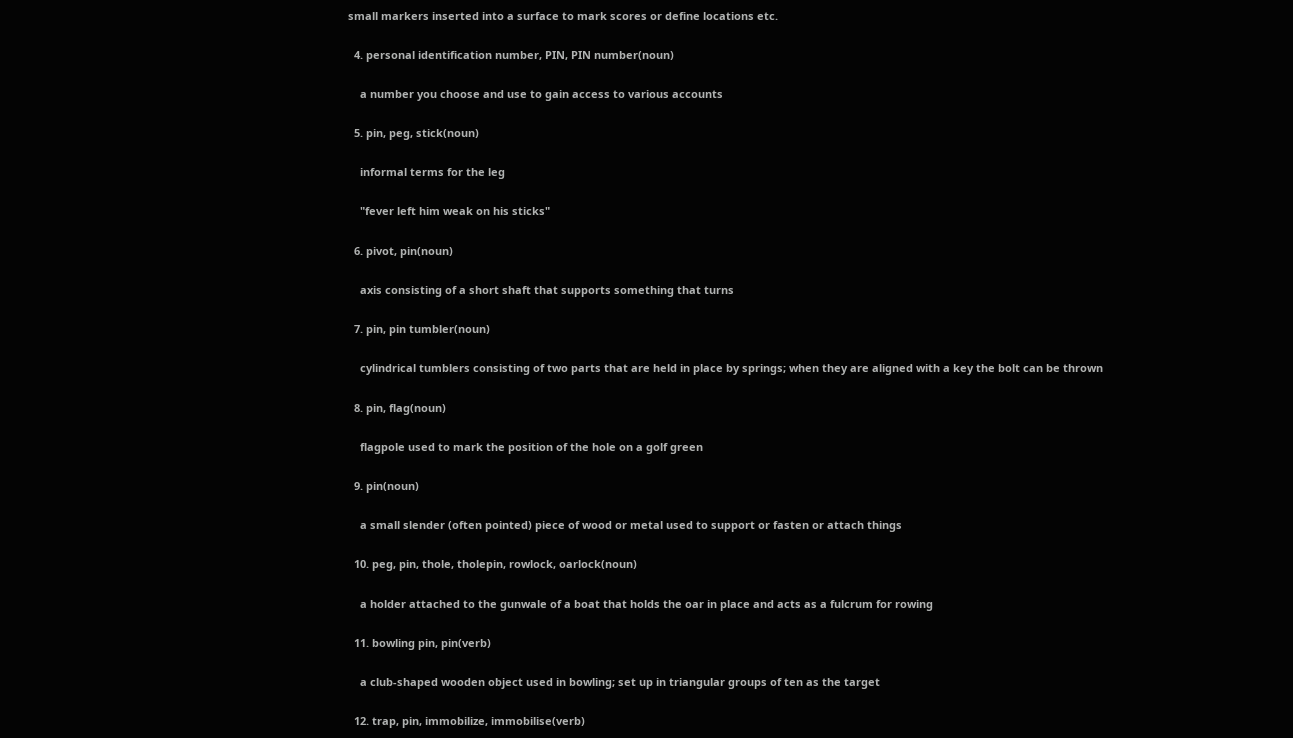small markers inserted into a surface to mark scores or define locations etc.

  4. personal identification number, PIN, PIN number(noun)

    a number you choose and use to gain access to various accounts

  5. pin, peg, stick(noun)

    informal terms for the leg

    "fever left him weak on his sticks"

  6. pivot, pin(noun)

    axis consisting of a short shaft that supports something that turns

  7. pin, pin tumbler(noun)

    cylindrical tumblers consisting of two parts that are held in place by springs; when they are aligned with a key the bolt can be thrown

  8. pin, flag(noun)

    flagpole used to mark the position of the hole on a golf green

  9. pin(noun)

    a small slender (often pointed) piece of wood or metal used to support or fasten or attach things

  10. peg, pin, thole, tholepin, rowlock, oarlock(noun)

    a holder attached to the gunwale of a boat that holds the oar in place and acts as a fulcrum for rowing

  11. bowling pin, pin(verb)

    a club-shaped wooden object used in bowling; set up in triangular groups of ten as the target

  12. trap, pin, immobilize, immobilise(verb)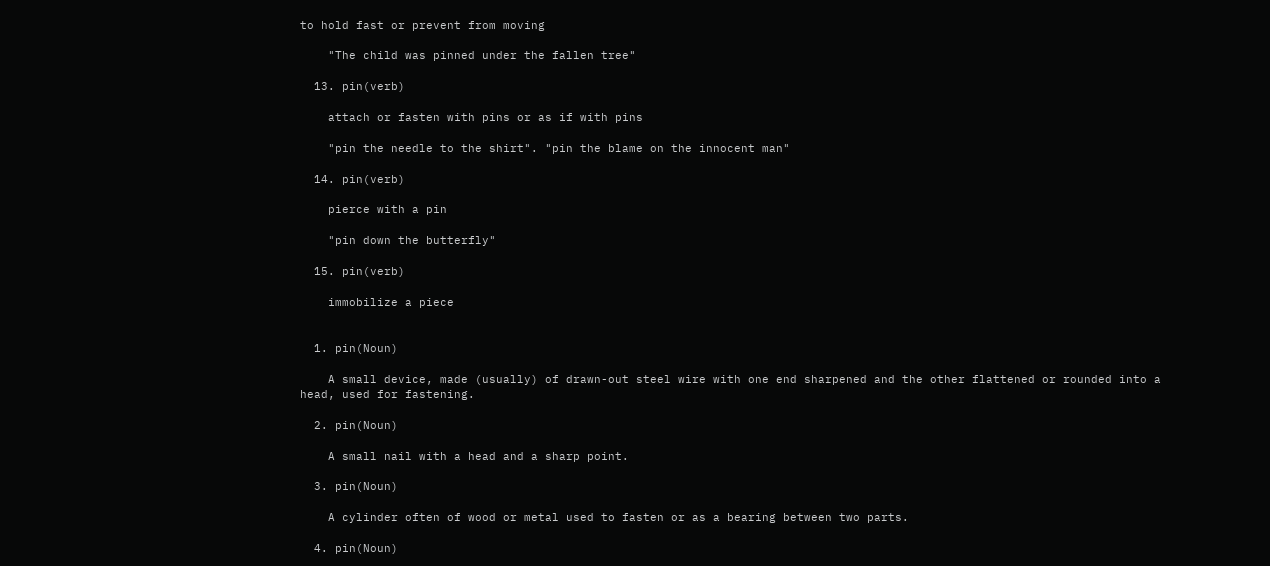to hold fast or prevent from moving

    "The child was pinned under the fallen tree"

  13. pin(verb)

    attach or fasten with pins or as if with pins

    "pin the needle to the shirt". "pin the blame on the innocent man"

  14. pin(verb)

    pierce with a pin

    "pin down the butterfly"

  15. pin(verb)

    immobilize a piece


  1. pin(Noun)

    A small device, made (usually) of drawn-out steel wire with one end sharpened and the other flattened or rounded into a head, used for fastening.

  2. pin(Noun)

    A small nail with a head and a sharp point.

  3. pin(Noun)

    A cylinder often of wood or metal used to fasten or as a bearing between two parts.

  4. pin(Noun)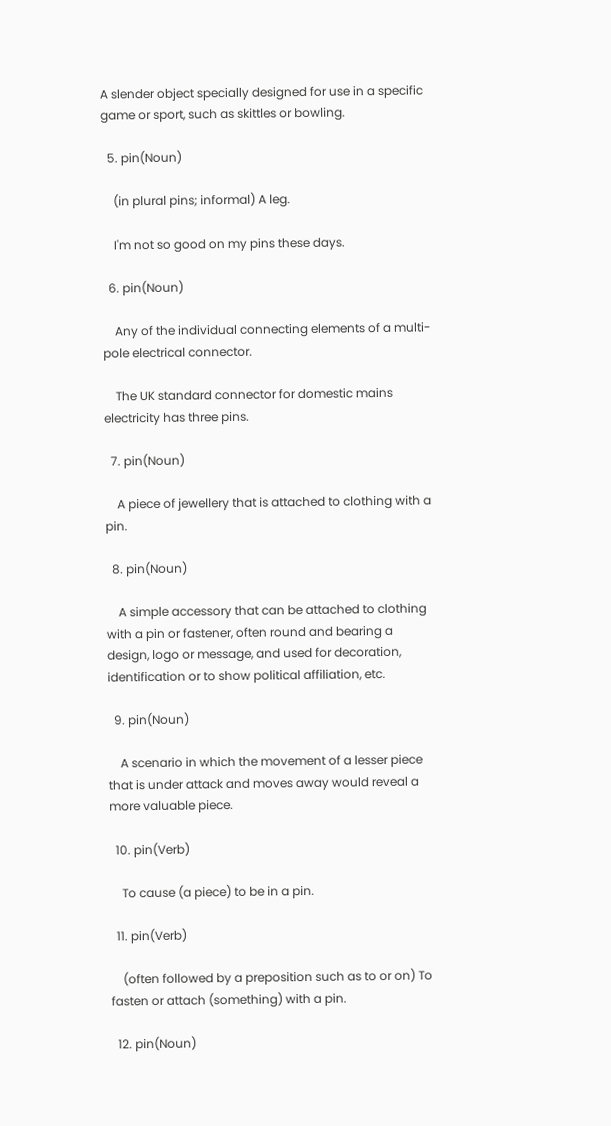A slender object specially designed for use in a specific game or sport, such as skittles or bowling.

  5. pin(Noun)

    (in plural pins; informal) A leg.

    I'm not so good on my pins these days.

  6. pin(Noun)

    Any of the individual connecting elements of a multi-pole electrical connector.

    The UK standard connector for domestic mains electricity has three pins.

  7. pin(Noun)

    A piece of jewellery that is attached to clothing with a pin.

  8. pin(Noun)

    A simple accessory that can be attached to clothing with a pin or fastener, often round and bearing a design, logo or message, and used for decoration, identification or to show political affiliation, etc.

  9. pin(Noun)

    A scenario in which the movement of a lesser piece that is under attack and moves away would reveal a more valuable piece.

  10. pin(Verb)

    To cause (a piece) to be in a pin.

  11. pin(Verb)

    (often followed by a preposition such as to or on) To fasten or attach (something) with a pin.

  12. pin(Noun)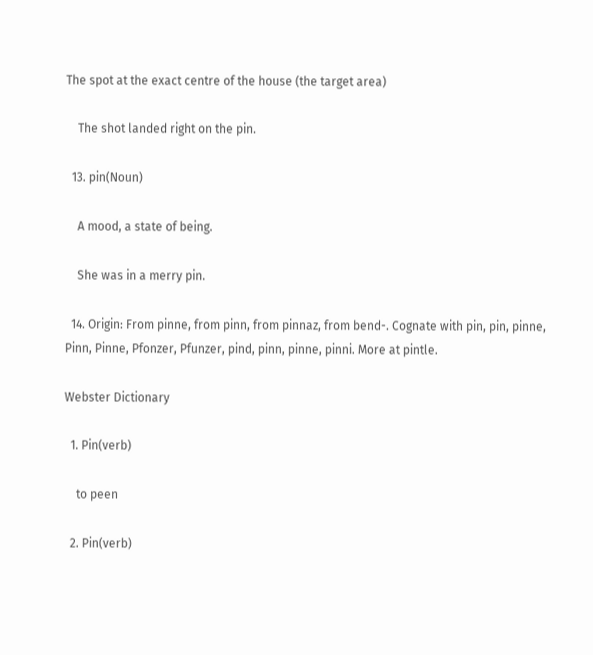The spot at the exact centre of the house (the target area)

    The shot landed right on the pin.

  13. pin(Noun)

    A mood, a state of being.

    She was in a merry pin.

  14. Origin: From pinne, from pinn, from pinnaz, from bend-. Cognate with pin, pin, pinne, Pinn, Pinne, Pfonzer, Pfunzer, pind, pinn, pinne, pinni. More at pintle.

Webster Dictionary

  1. Pin(verb)

    to peen

  2. Pin(verb)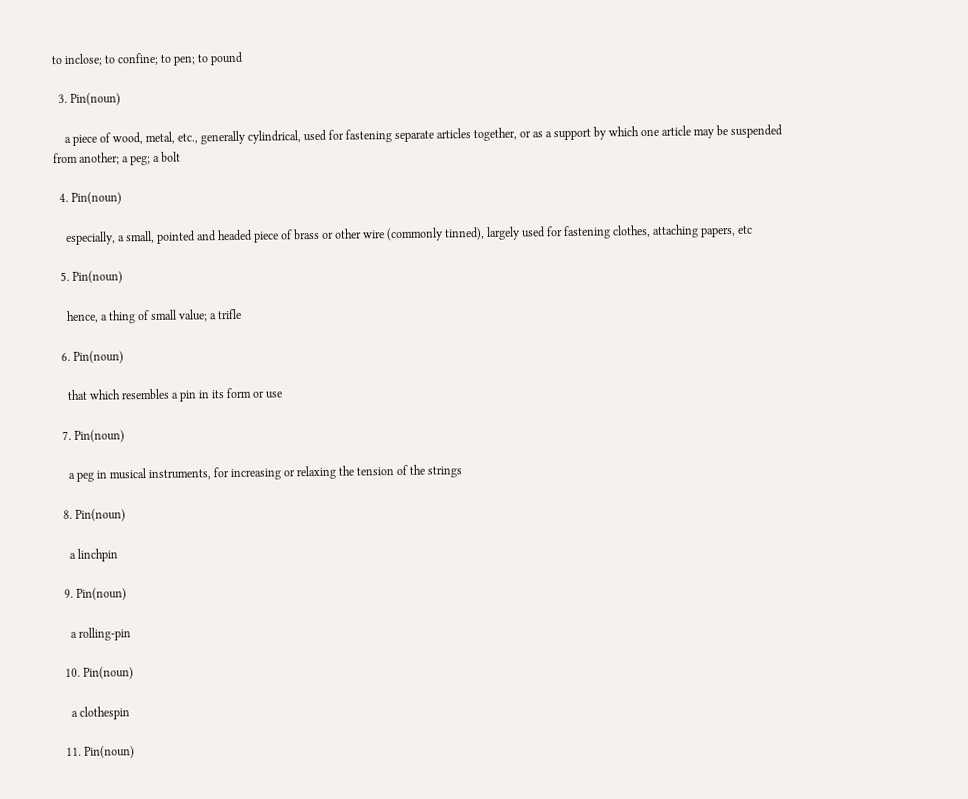to inclose; to confine; to pen; to pound

  3. Pin(noun)

    a piece of wood, metal, etc., generally cylindrical, used for fastening separate articles together, or as a support by which one article may be suspended from another; a peg; a bolt

  4. Pin(noun)

    especially, a small, pointed and headed piece of brass or other wire (commonly tinned), largely used for fastening clothes, attaching papers, etc

  5. Pin(noun)

    hence, a thing of small value; a trifle

  6. Pin(noun)

    that which resembles a pin in its form or use

  7. Pin(noun)

    a peg in musical instruments, for increasing or relaxing the tension of the strings

  8. Pin(noun)

    a linchpin

  9. Pin(noun)

    a rolling-pin

  10. Pin(noun)

    a clothespin

  11. Pin(noun)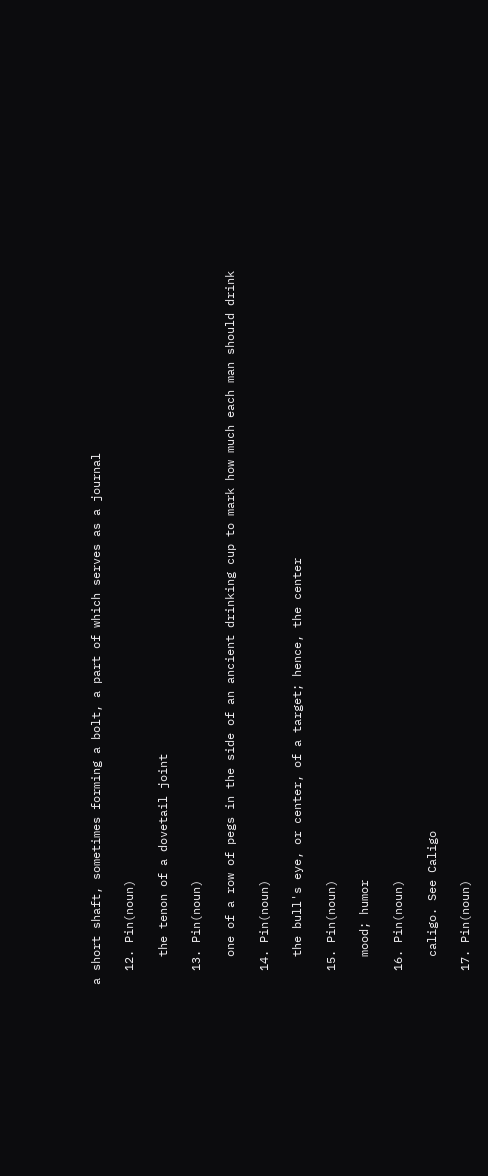a short shaft, sometimes forming a bolt, a part of which serves as a journal

  12. Pin(noun)

    the tenon of a dovetail joint

  13. Pin(noun)

    one of a row of pegs in the side of an ancient drinking cup to mark how much each man should drink

  14. Pin(noun)

    the bull's eye, or center, of a target; hence, the center

  15. Pin(noun)

    mood; humor

  16. Pin(noun)

    caligo. See Caligo

  17. Pin(noun)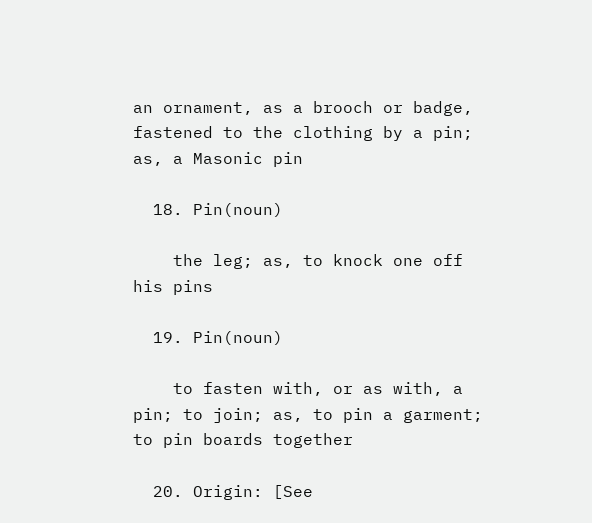an ornament, as a brooch or badge, fastened to the clothing by a pin; as, a Masonic pin

  18. Pin(noun)

    the leg; as, to knock one off his pins

  19. Pin(noun)

    to fasten with, or as with, a pin; to join; as, to pin a garment; to pin boards together

  20. Origin: [See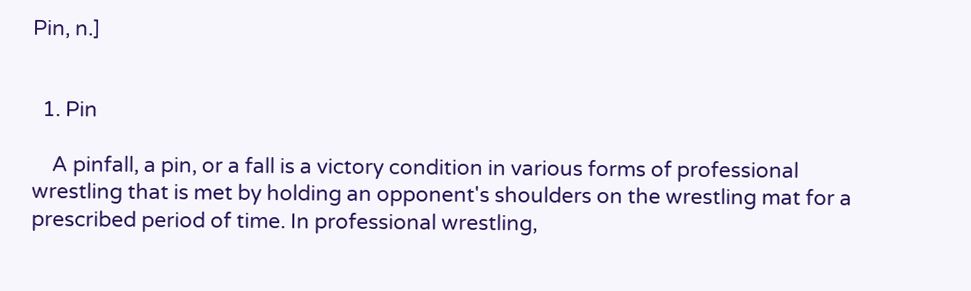Pin, n.]


  1. Pin

    A pinfall, a pin, or a fall is a victory condition in various forms of professional wrestling that is met by holding an opponent's shoulders on the wrestling mat for a prescribed period of time. In professional wrestling,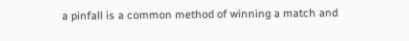a pinfall is a common method of winning a match and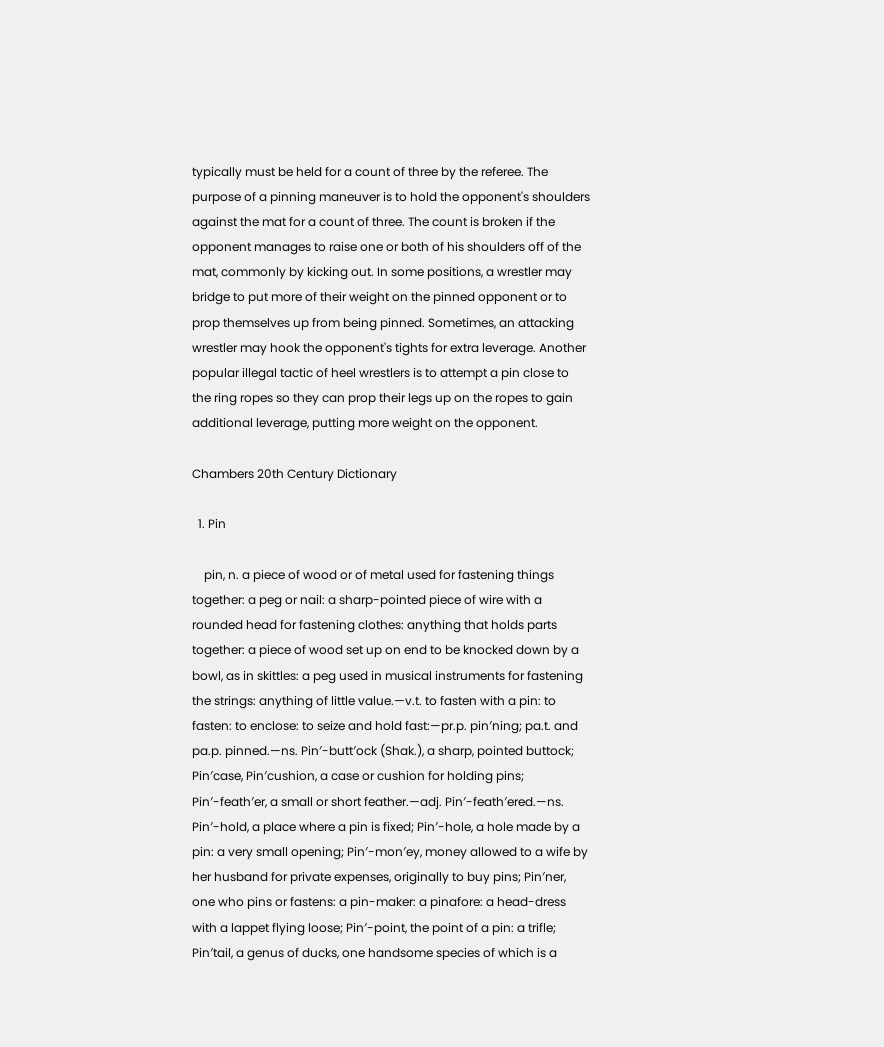typically must be held for a count of three by the referee. The purpose of a pinning maneuver is to hold the opponent's shoulders against the mat for a count of three. The count is broken if the opponent manages to raise one or both of his shoulders off of the mat, commonly by kicking out. In some positions, a wrestler may bridge to put more of their weight on the pinned opponent or to prop themselves up from being pinned. Sometimes, an attacking wrestler may hook the opponent's tights for extra leverage. Another popular illegal tactic of heel wrestlers is to attempt a pin close to the ring ropes so they can prop their legs up on the ropes to gain additional leverage, putting more weight on the opponent.

Chambers 20th Century Dictionary

  1. Pin

    pin, n. a piece of wood or of metal used for fastening things together: a peg or nail: a sharp-pointed piece of wire with a rounded head for fastening clothes: anything that holds parts together: a piece of wood set up on end to be knocked down by a bowl, as in skittles: a peg used in musical instruments for fastening the strings: anything of little value.—v.t. to fasten with a pin: to fasten: to enclose: to seize and hold fast:—pr.p. pin′ning; pa.t. and pa.p. pinned.—ns. Pin′-butt′ock (Shak.), a sharp, pointed buttock; Pin′case, Pin′cushion, a case or cushion for holding pins; Pin′-feath′er, a small or short feather.—adj. Pin′-feath′ered.—ns. Pin′-hold, a place where a pin is fixed; Pin′-hole, a hole made by a pin: a very small opening; Pin′-mon′ey, money allowed to a wife by her husband for private expenses, originally to buy pins; Pin′ner, one who pins or fastens: a pin-maker: a pinafore: a head-dress with a lappet flying loose; Pin′-point, the point of a pin: a trifle; Pin′tail, a genus of ducks, one handsome species of which is a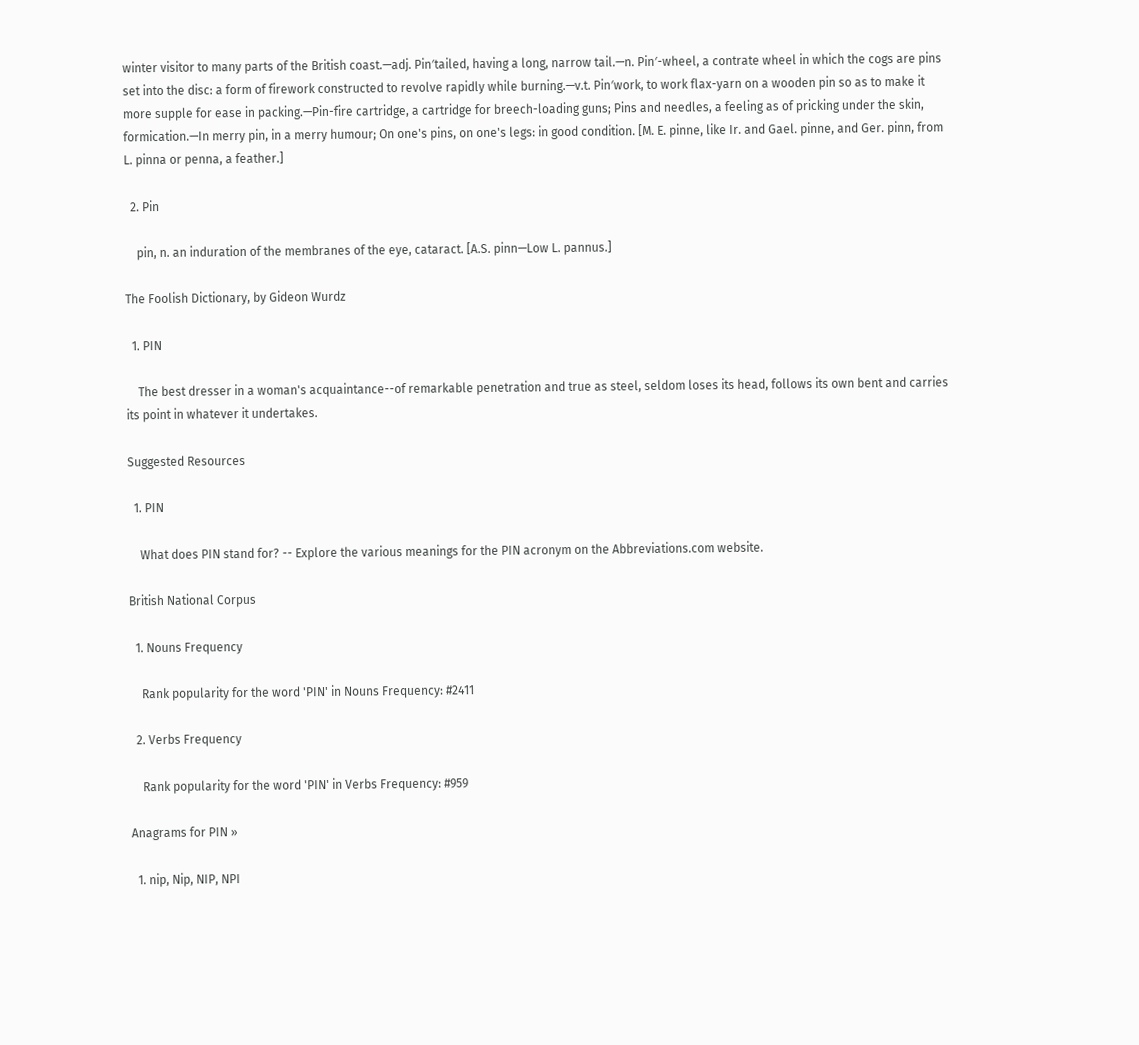winter visitor to many parts of the British coast.—adj. Pin′tailed, having a long, narrow tail.—n. Pin′-wheel, a contrate wheel in which the cogs are pins set into the disc: a form of firework constructed to revolve rapidly while burning.—v.t. Pin′work, to work flax-yarn on a wooden pin so as to make it more supple for ease in packing.—Pin-fire cartridge, a cartridge for breech-loading guns; Pins and needles, a feeling as of pricking under the skin, formication.—In merry pin, in a merry humour; On one's pins, on one's legs: in good condition. [M. E. pinne, like Ir. and Gael. pinne, and Ger. pinn, from L. pinna or penna, a feather.]

  2. Pin

    pin, n. an induration of the membranes of the eye, cataract. [A.S. pinn—Low L. pannus.]

The Foolish Dictionary, by Gideon Wurdz

  1. PIN

    The best dresser in a woman's acquaintance--of remarkable penetration and true as steel, seldom loses its head, follows its own bent and carries its point in whatever it undertakes.

Suggested Resources

  1. PIN

    What does PIN stand for? -- Explore the various meanings for the PIN acronym on the Abbreviations.com website.

British National Corpus

  1. Nouns Frequency

    Rank popularity for the word 'PIN' in Nouns Frequency: #2411

  2. Verbs Frequency

    Rank popularity for the word 'PIN' in Verbs Frequency: #959

Anagrams for PIN »

  1. nip, Nip, NIP, NPI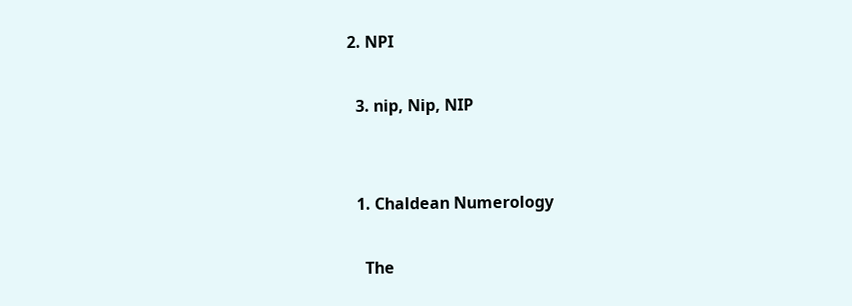2. NPI

  3. nip, Nip, NIP


  1. Chaldean Numerology

    The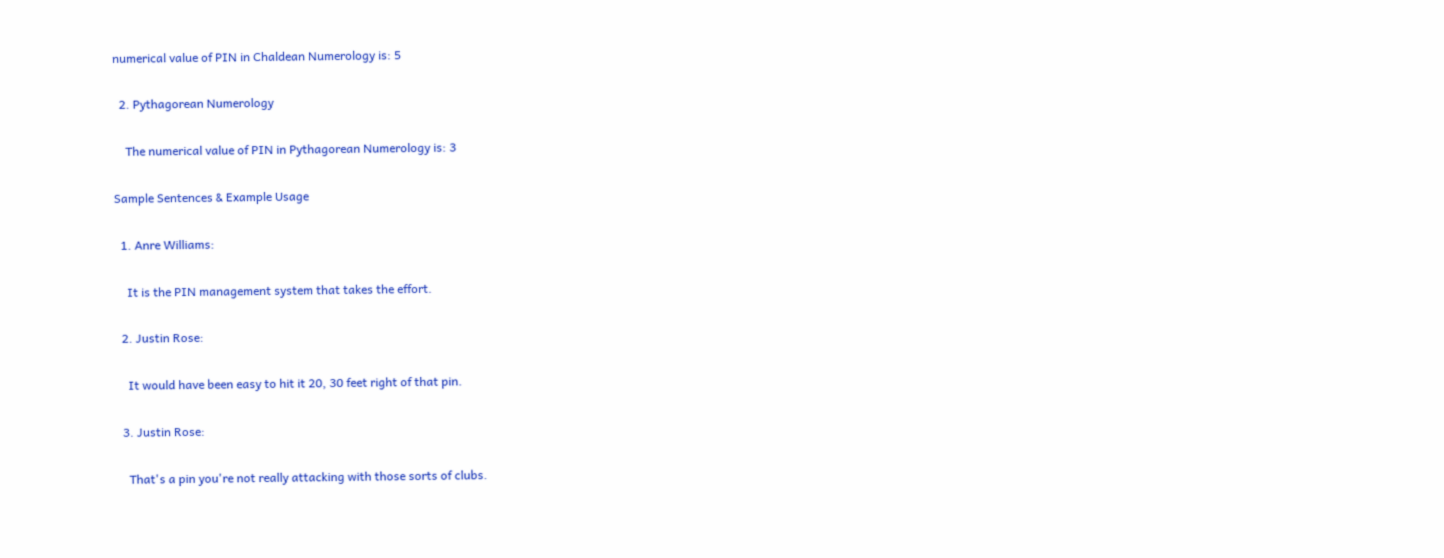numerical value of PIN in Chaldean Numerology is: 5

  2. Pythagorean Numerology

    The numerical value of PIN in Pythagorean Numerology is: 3

Sample Sentences & Example Usage

  1. Anre Williams:

    It is the PIN management system that takes the effort.

  2. Justin Rose:

    It would have been easy to hit it 20, 30 feet right of that pin.

  3. Justin Rose:

    That's a pin you're not really attacking with those sorts of clubs.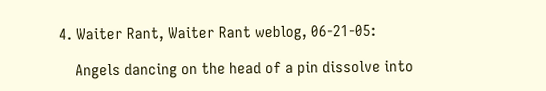4. Waiter Rant, Waiter Rant weblog, 06-21-05:

    Angels dancing on the head of a pin dissolve into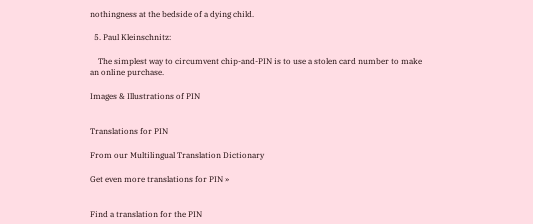nothingness at the bedside of a dying child.

  5. Paul Kleinschnitz:

    The simplest way to circumvent chip-and-PIN is to use a stolen card number to make an online purchase.

Images & Illustrations of PIN


Translations for PIN

From our Multilingual Translation Dictionary

Get even more translations for PIN »


Find a translation for the PIN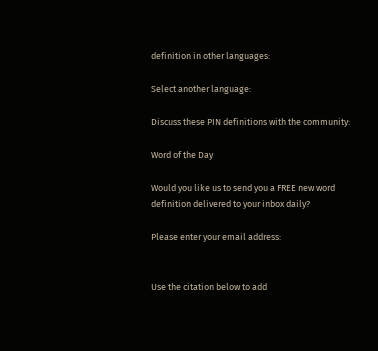definition in other languages:

Select another language:

Discuss these PIN definitions with the community:

Word of the Day

Would you like us to send you a FREE new word definition delivered to your inbox daily?

Please enter your email address:


Use the citation below to add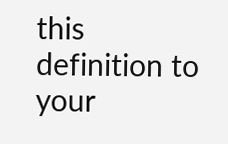this definition to your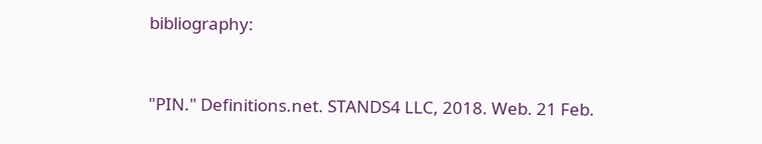bibliography:


"PIN." Definitions.net. STANDS4 LLC, 2018. Web. 21 Feb.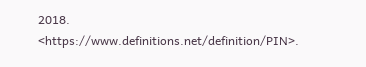2018. <https://www.definitions.net/definition/PIN>.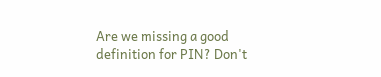Are we missing a good definition for PIN? Don't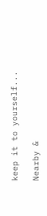keep it to yourself...

Nearby &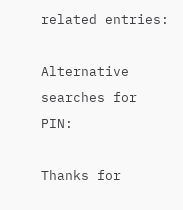related entries:

Alternative searches for PIN:

Thanks for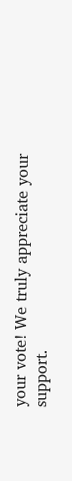your vote! We truly appreciate your support.